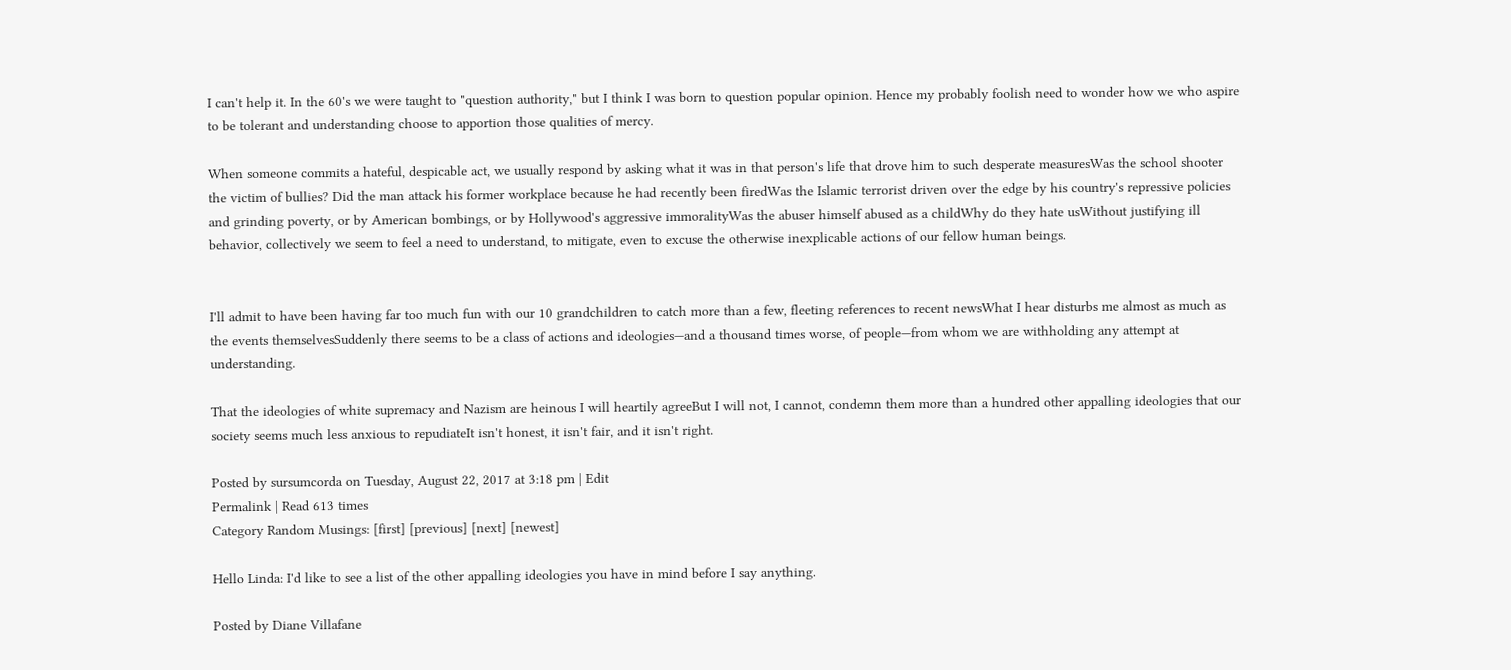I can't help it. In the 60's we were taught to "question authority," but I think I was born to question popular opinion. Hence my probably foolish need to wonder how we who aspire to be tolerant and understanding choose to apportion those qualities of mercy.

When someone commits a hateful, despicable act, we usually respond by asking what it was in that person's life that drove him to such desperate measuresWas the school shooter the victim of bullies? Did the man attack his former workplace because he had recently been firedWas the Islamic terrorist driven over the edge by his country's repressive policies and grinding poverty, or by American bombings, or by Hollywood's aggressive immoralityWas the abuser himself abused as a childWhy do they hate usWithout justifying ill behavior, collectively we seem to feel a need to understand, to mitigate, even to excuse the otherwise inexplicable actions of our fellow human beings.


I'll admit to have been having far too much fun with our 10 grandchildren to catch more than a few, fleeting references to recent newsWhat I hear disturbs me almost as much as the events themselvesSuddenly there seems to be a class of actions and ideologies—and a thousand times worse, of people—from whom we are withholding any attempt at understanding.

That the ideologies of white supremacy and Nazism are heinous I will heartily agreeBut I will not, I cannot, condemn them more than a hundred other appalling ideologies that our society seems much less anxious to repudiateIt isn't honest, it isn't fair, and it isn't right.

Posted by sursumcorda on Tuesday, August 22, 2017 at 3:18 pm | Edit
Permalink | Read 613 times
Category Random Musings: [first] [previous] [next] [newest]

Hello Linda: I'd like to see a list of the other appalling ideologies you have in mind before I say anything.

Posted by Diane Villafane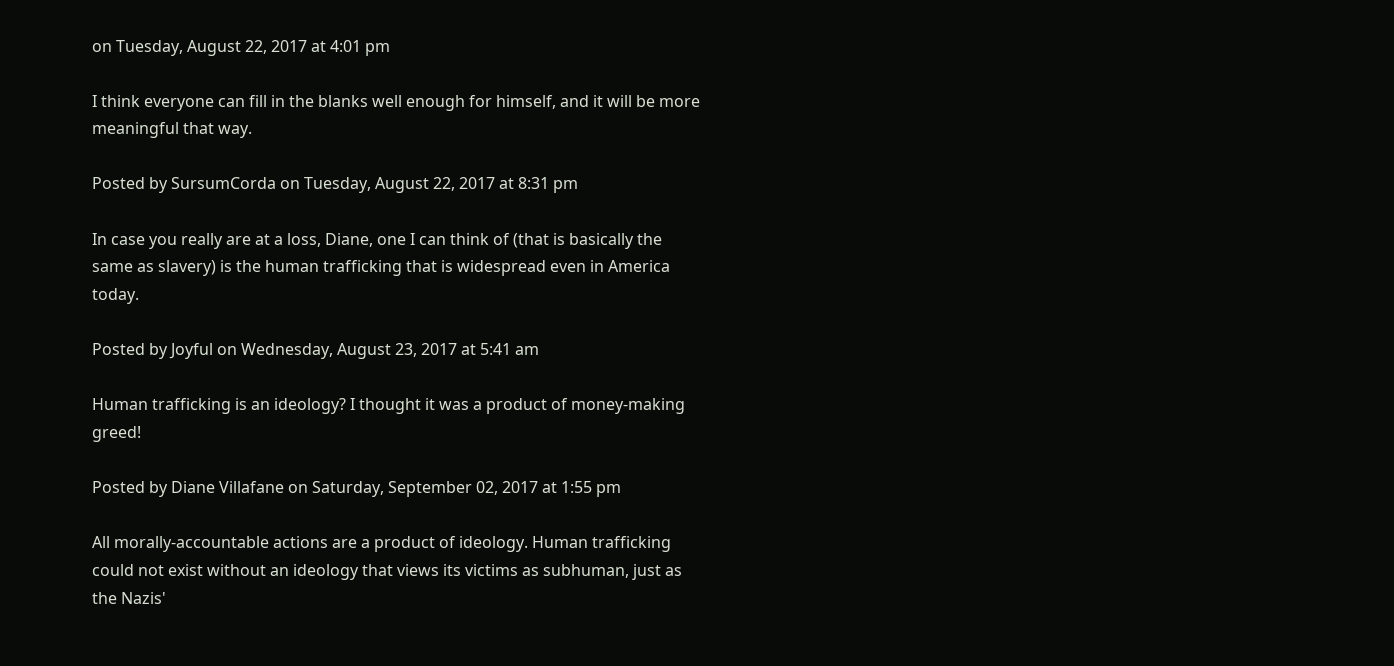on Tuesday, August 22, 2017 at 4:01 pm

I think everyone can fill in the blanks well enough for himself, and it will be more meaningful that way.

Posted by SursumCorda on Tuesday, August 22, 2017 at 8:31 pm

In case you really are at a loss, Diane, one I can think of (that is basically the same as slavery) is the human trafficking that is widespread even in America today.

Posted by Joyful on Wednesday, August 23, 2017 at 5:41 am

Human trafficking is an ideology? I thought it was a product of money-making greed!

Posted by Diane Villafane on Saturday, September 02, 2017 at 1:55 pm

All morally-accountable actions are a product of ideology. Human trafficking could not exist without an ideology that views its victims as subhuman, just as the Nazis'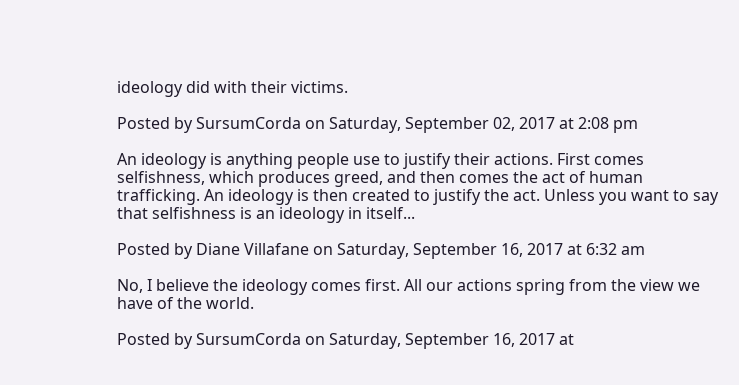ideology did with their victims.

Posted by SursumCorda on Saturday, September 02, 2017 at 2:08 pm

An ideology is anything people use to justify their actions. First comes selfishness, which produces greed, and then comes the act of human trafficking. An ideology is then created to justify the act. Unless you want to say that selfishness is an ideology in itself...

Posted by Diane Villafane on Saturday, September 16, 2017 at 6:32 am

No, I believe the ideology comes first. All our actions spring from the view we have of the world.

Posted by SursumCorda on Saturday, September 16, 2017 at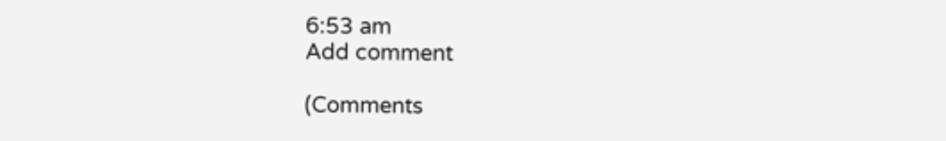6:53 am
Add comment

(Comments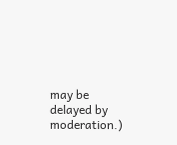may be delayed by moderation.)